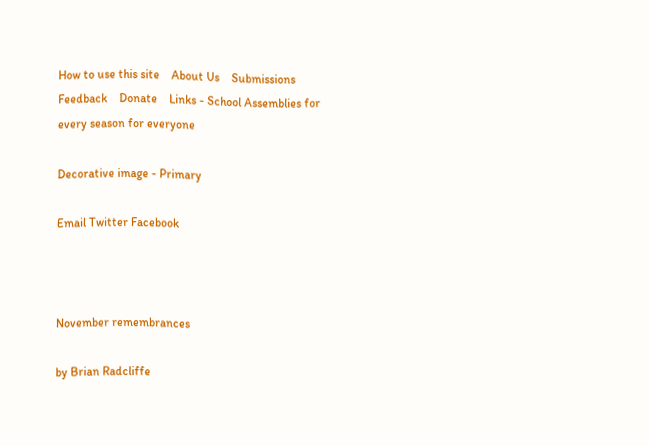How to use this site    About Us    Submissions    Feedback    Donate    Links - School Assemblies for every season for everyone

Decorative image - Primary

Email Twitter Facebook



November remembrances

by Brian Radcliffe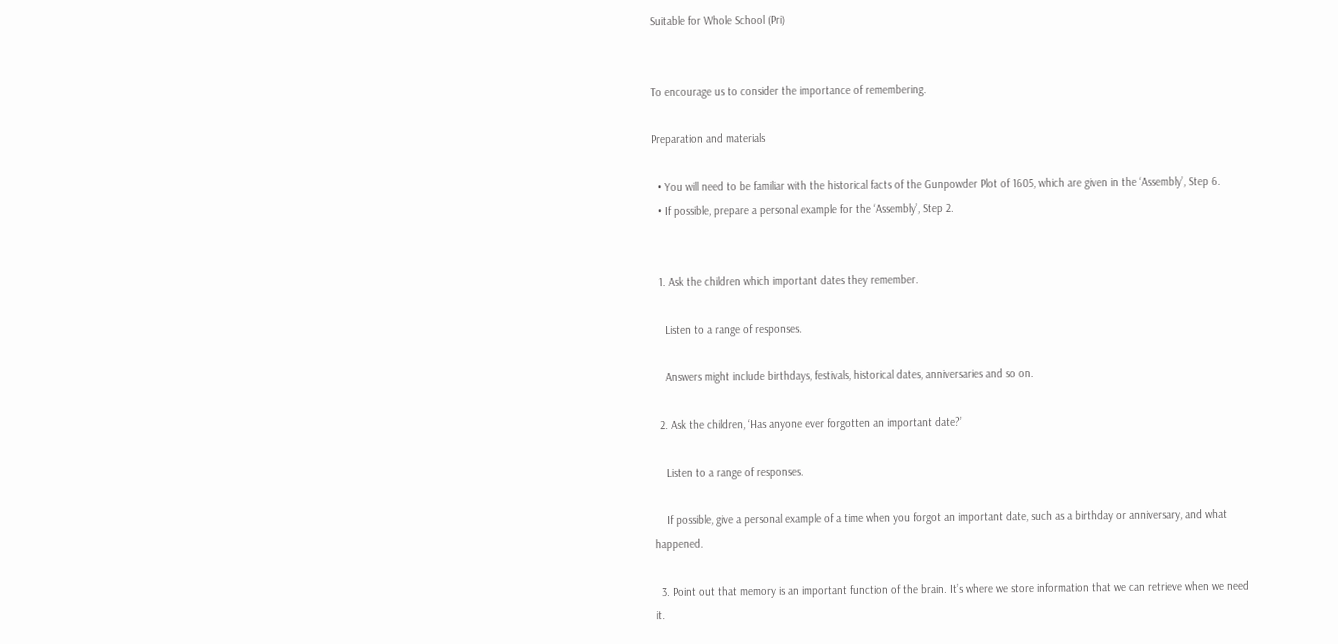Suitable for Whole School (Pri)


To encourage us to consider the importance of remembering.

Preparation and materials

  • You will need to be familiar with the historical facts of the Gunpowder Plot of 1605, which are given in the ‘Assembly’, Step 6.
  • If possible, prepare a personal example for the ‘Assembly’, Step 2.


  1. Ask the children which important dates they remember.

    Listen to a range of responses.

    Answers might include birthdays, festivals, historical dates, anniversaries and so on.

  2. Ask the children, ‘Has anyone ever forgotten an important date?’

    Listen to a range of responses.

    If possible, give a personal example of a time when you forgot an important date, such as a birthday or anniversary, and what happened.

  3. Point out that memory is an important function of the brain. It’s where we store information that we can retrieve when we need it.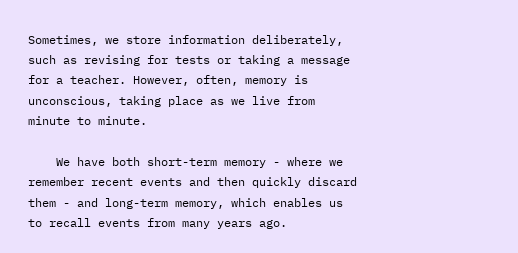Sometimes, we store information deliberately, such as revising for tests or taking a message for a teacher. However, often, memory is unconscious, taking place as we live from minute to minute.

    We have both short-term memory - where we remember recent events and then quickly discard them - and long-term memory, which enables us to recall events from many years ago.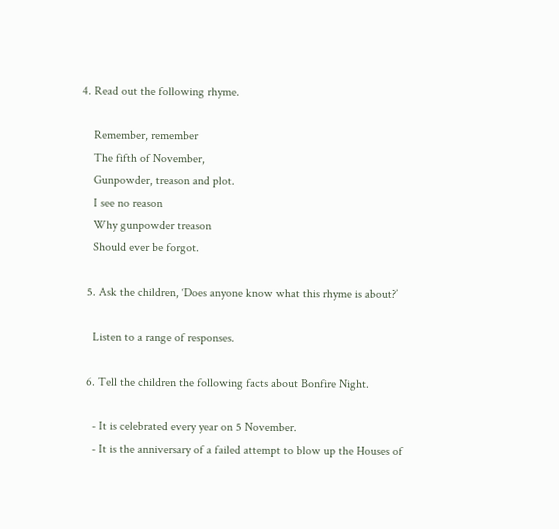4. Read out the following rhyme.

    Remember, remember
    The fifth of November,
    Gunpowder, treason and plot.
    I see no reason
    Why gunpowder treason
    Should ever be forgot.

  5. Ask the children, ‘Does anyone know what this rhyme is about?’

    Listen to a range of responses.

  6. Tell the children the following facts about Bonfire Night.

    - It is celebrated every year on 5 November.
    - It is the anniversary of a failed attempt to blow up the Houses of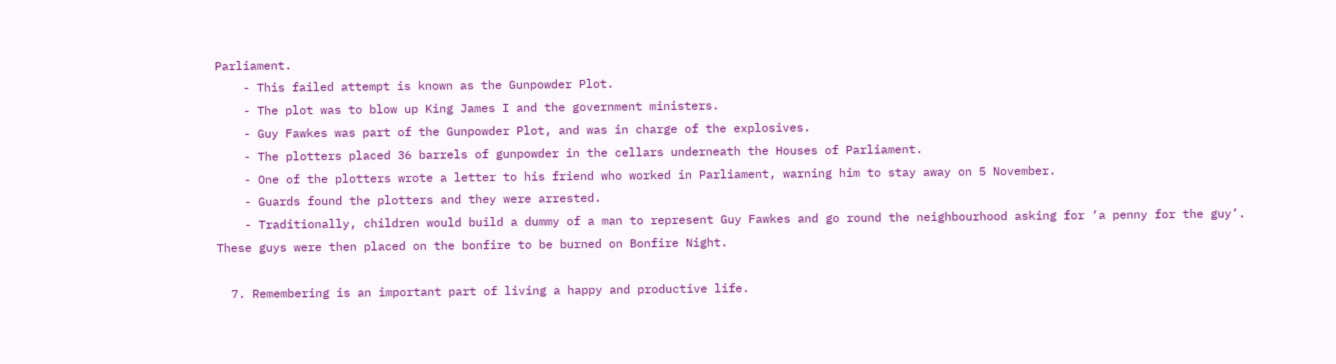Parliament.
    - This failed attempt is known as the Gunpowder Plot.
    - The plot was to blow up King James I and the government ministers.
    - Guy Fawkes was part of the Gunpowder Plot, and was in charge of the explosives.
    - The plotters placed 36 barrels of gunpowder in the cellars underneath the Houses of Parliament.
    - One of the plotters wrote a letter to his friend who worked in Parliament, warning him to stay away on 5 November.
    - Guards found the plotters and they were arrested.
    - Traditionally, children would build a dummy of a man to represent Guy Fawkes and go round the neighbourhood asking for ‘a penny for the guy’. These guys were then placed on the bonfire to be burned on Bonfire Night.

  7. Remembering is an important part of living a happy and productive life.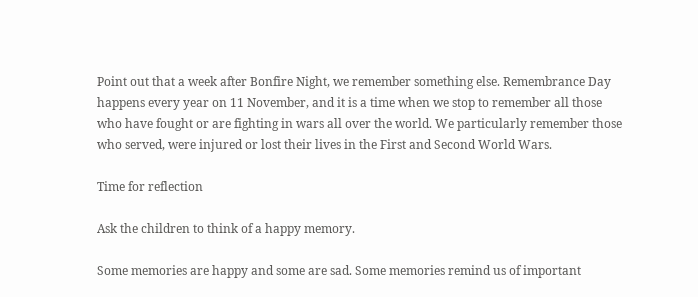Point out that a week after Bonfire Night, we remember something else. Remembrance Day happens every year on 11 November, and it is a time when we stop to remember all those who have fought or are fighting in wars all over the world. We particularly remember those who served, were injured or lost their lives in the First and Second World Wars.

Time for reflection

Ask the children to think of a happy memory.

Some memories are happy and some are sad. Some memories remind us of important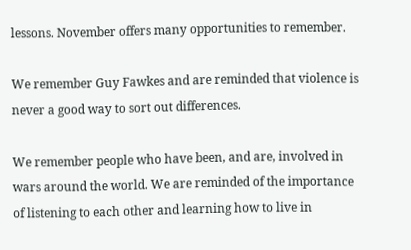lessons. November offers many opportunities to remember.

We remember Guy Fawkes and are reminded that violence is never a good way to sort out differences.

We remember people who have been, and are, involved in wars around the world. We are reminded of the importance of listening to each other and learning how to live in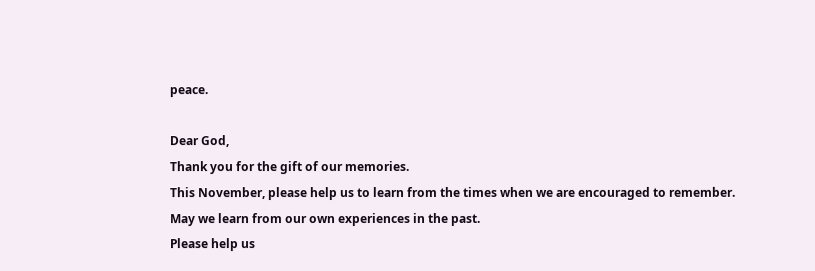peace.

Dear God,
Thank you for the gift of our memories.
This November, please help us to learn from the times when we are encouraged to remember.
May we learn from our own experiences in the past.
Please help us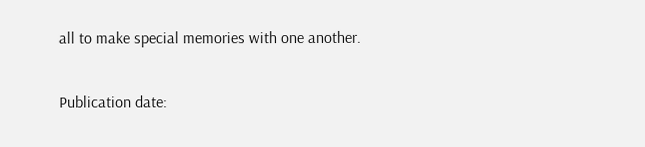all to make special memories with one another.

Publication date: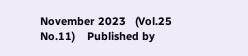November 2023   (Vol.25 No.11)    Published by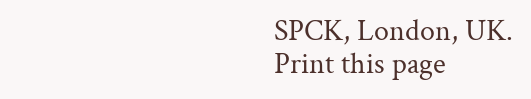SPCK, London, UK.
Print this page